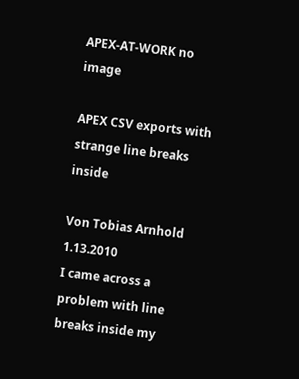APEX-AT-WORK no image

APEX CSV exports with strange line breaks inside

Von Tobias Arnhold 1.13.2010
I came across a problem with line breaks inside my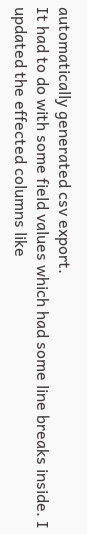automatically generated csv export.
It had to do with some field values which had some line breaks inside. I updated the effected columns like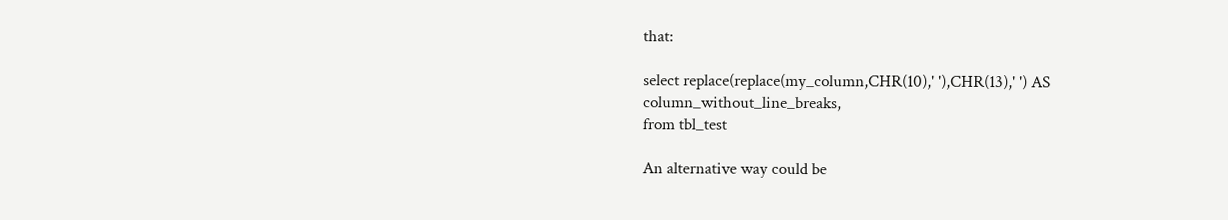that:

select replace(replace(my_column,CHR(10),' '),CHR(13),' ') AS column_without_line_breaks,
from tbl_test

An alternative way could be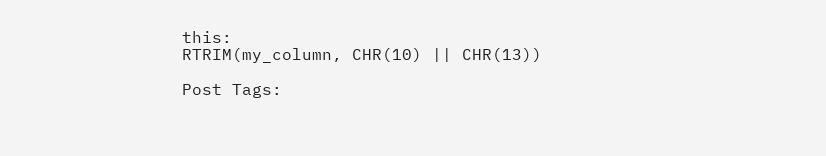this:
RTRIM(my_column, CHR(10) || CHR(13))

Post Tags: